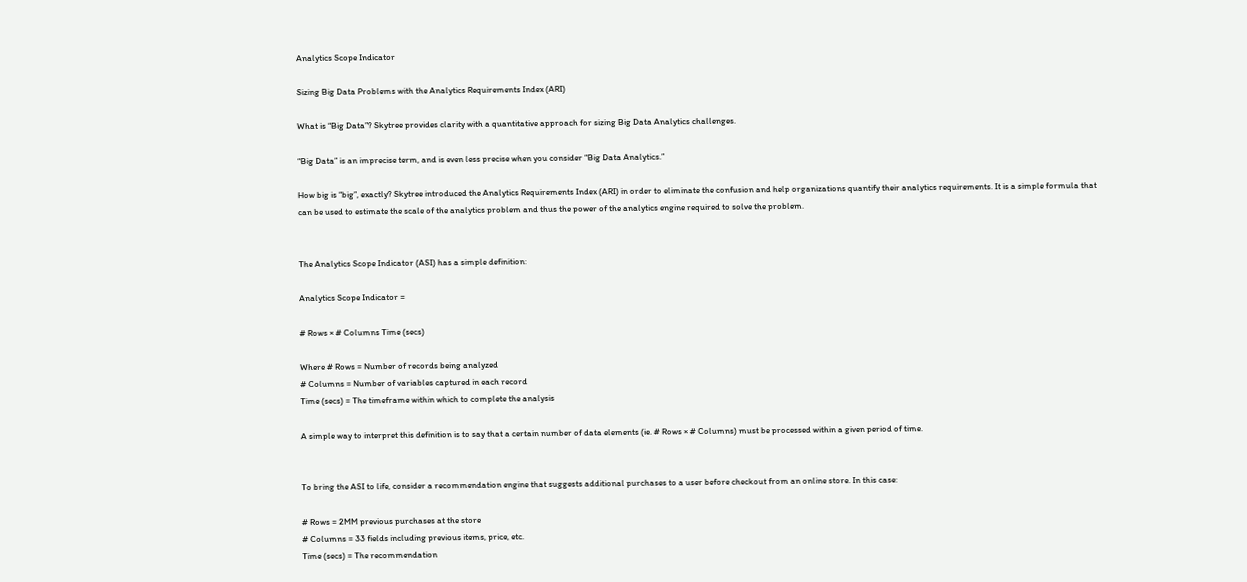Analytics Scope Indicator

Sizing Big Data Problems with the Analytics Requirements Index (ARI)

What is “Big Data”? Skytree provides clarity with a quantitative approach for sizing Big Data Analytics challenges.

“Big Data” is an imprecise term, and is even less precise when you consider “Big Data Analytics.”

How big is “big”, exactly? Skytree introduced the Analytics Requirements Index (ARI) in order to eliminate the confusion and help organizations quantify their analytics requirements. It is a simple formula that can be used to estimate the scale of the analytics problem and thus the power of the analytics engine required to solve the problem.


The Analytics Scope Indicator (ASI) has a simple definition:

Analytics Scope Indicator =

# Rows × # Columns Time (secs)

Where # Rows = Number of records being analyzed
# Columns = Number of variables captured in each record
Time (secs) = The timeframe within which to complete the analysis

A simple way to interpret this definition is to say that a certain number of data elements (ie. # Rows × # Columns) must be processed within a given period of time.


To bring the ASI to life, consider a recommendation engine that suggests additional purchases to a user before checkout from an online store. In this case:

# Rows = 2MM previous purchases at the store
# Columns = 33 fields including previous items, price, etc.
Time (secs) = The recommendation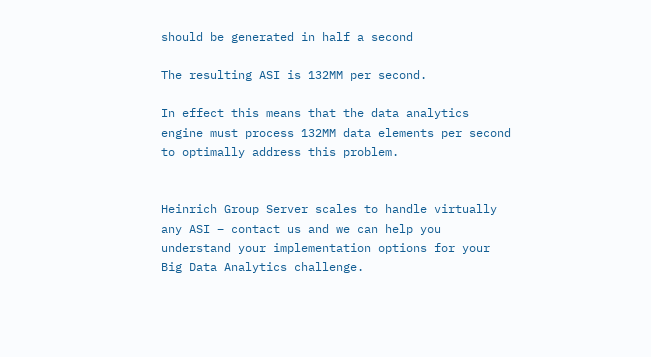should be generated in half a second

The resulting ASI is 132MM per second.

In effect this means that the data analytics engine must process 132MM data elements per second to optimally address this problem.


Heinrich Group Server scales to handle virtually any ASI – contact us and we can help you understand your implementation options for your Big Data Analytics challenge.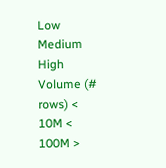Low Medium High
Volume (# rows) < 10M < 100M >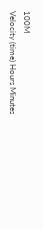100M
Velocity (time) Hours Minutes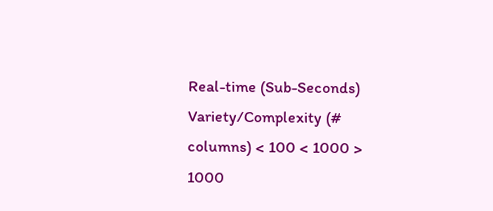Real-time (Sub-Seconds)
Variety/Complexity (# columns) < 100 < 1000 > 1000